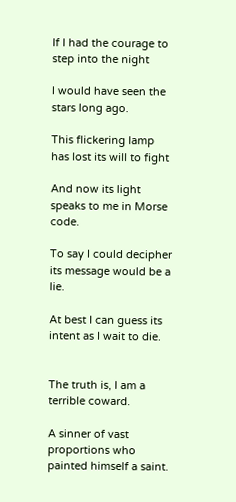If I had the courage to step into the night

I would have seen the stars long ago.

This flickering lamp has lost its will to fight

And now its light speaks to me in Morse code.

To say I could decipher its message would be a lie.

At best I can guess its intent as I wait to die.


The truth is, I am a terrible coward.

A sinner of vast proportions who painted himself a saint.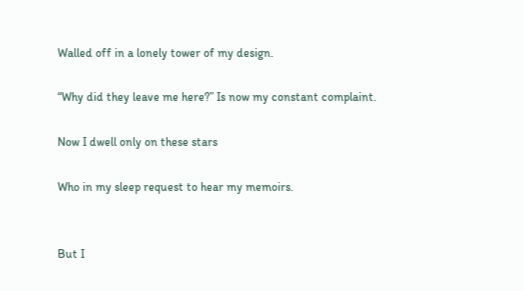Walled off in a lonely tower of my design.

“Why did they leave me here?” Is now my constant complaint.

Now I dwell only on these stars

Who in my sleep request to hear my memoirs.


But I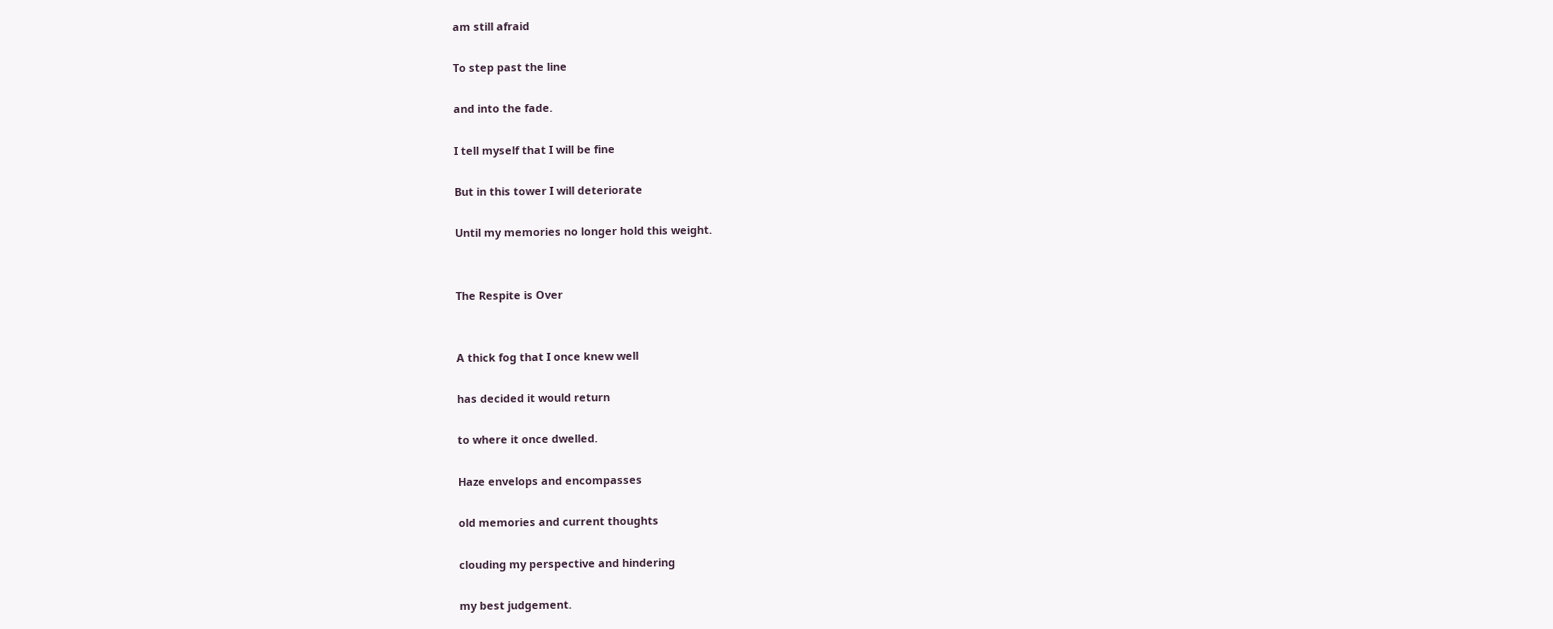am still afraid

To step past the line

and into the fade.

I tell myself that I will be fine

But in this tower I will deteriorate

Until my memories no longer hold this weight.


The Respite is Over


A thick fog that I once knew well

has decided it would return

to where it once dwelled.

Haze envelops and encompasses

old memories and current thoughts

clouding my perspective and hindering

my best judgement.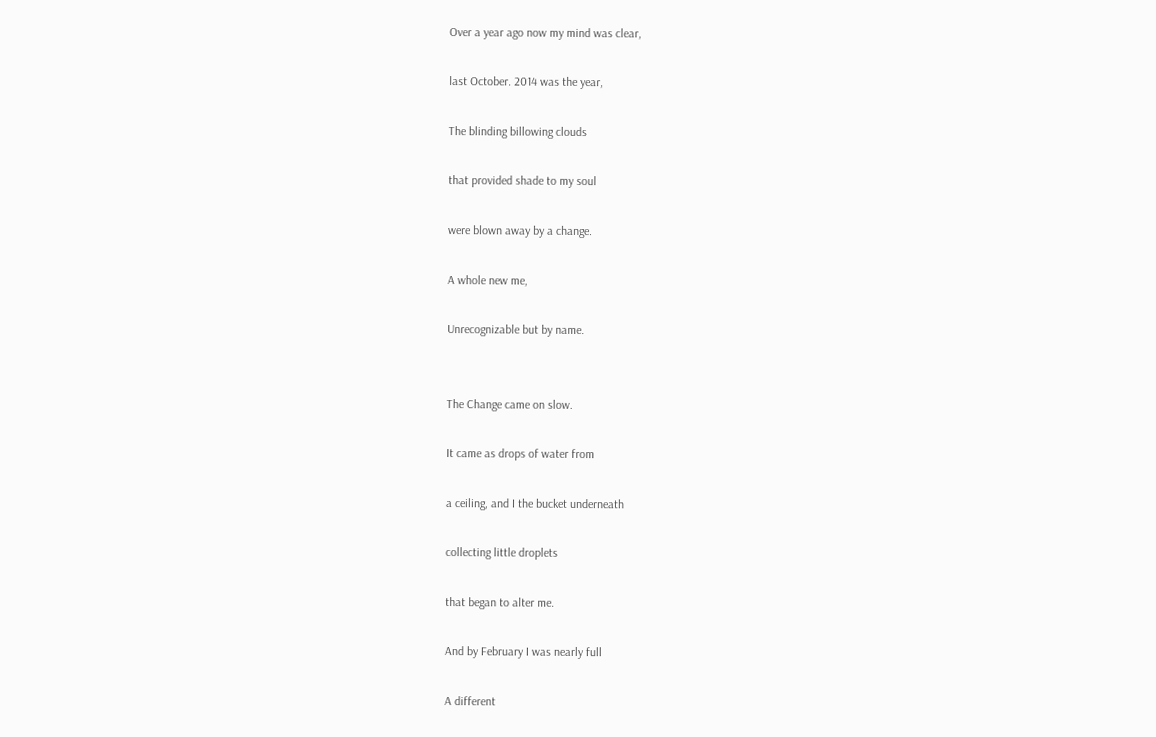Over a year ago now my mind was clear,

last October. 2014 was the year,

The blinding billowing clouds

that provided shade to my soul

were blown away by a change.

A whole new me,

Unrecognizable but by name.


The Change came on slow.

It came as drops of water from

a ceiling, and I the bucket underneath

collecting little droplets

that began to alter me.

And by February I was nearly full

A different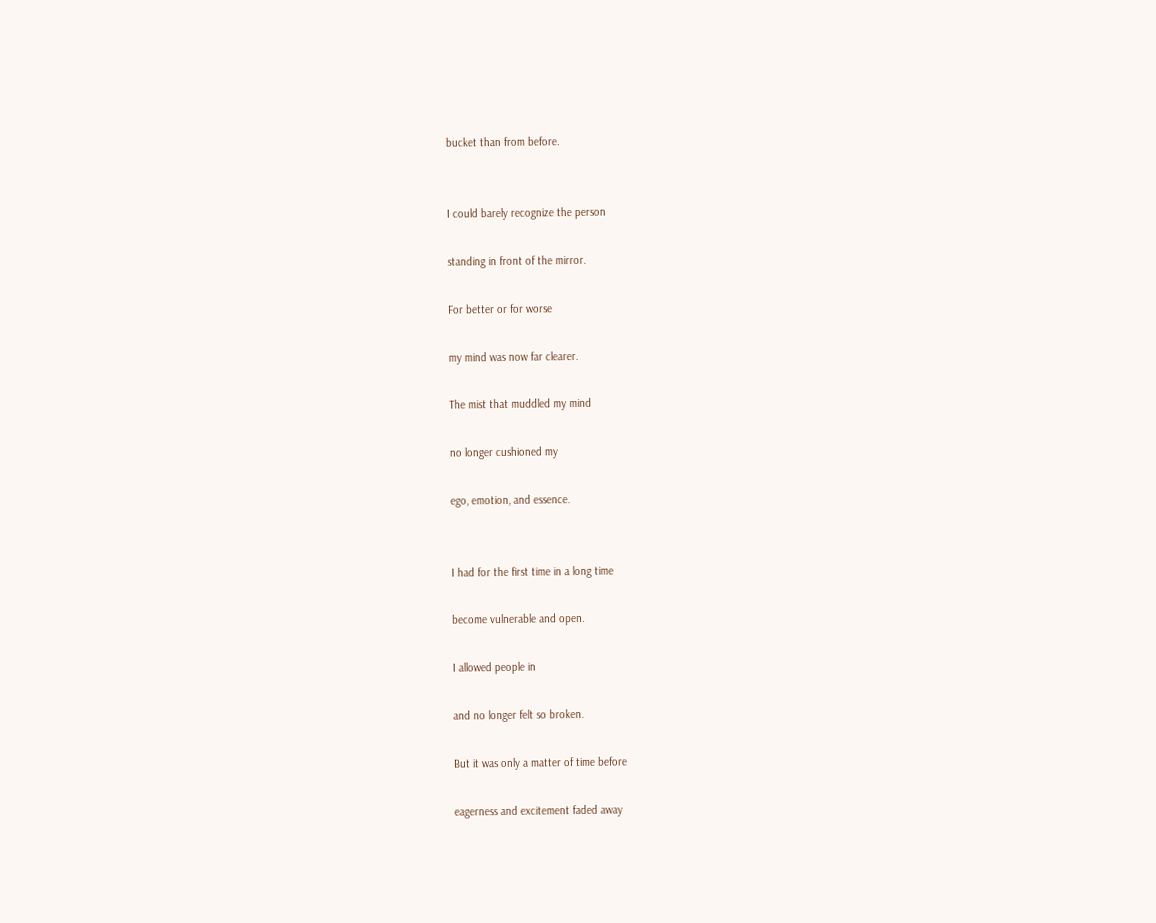bucket than from before.


I could barely recognize the person

standing in front of the mirror.

For better or for worse

my mind was now far clearer.

The mist that muddled my mind

no longer cushioned my

ego, emotion, and essence.


I had for the first time in a long time

become vulnerable and open.

I allowed people in

and no longer felt so broken.

But it was only a matter of time before

eagerness and excitement faded away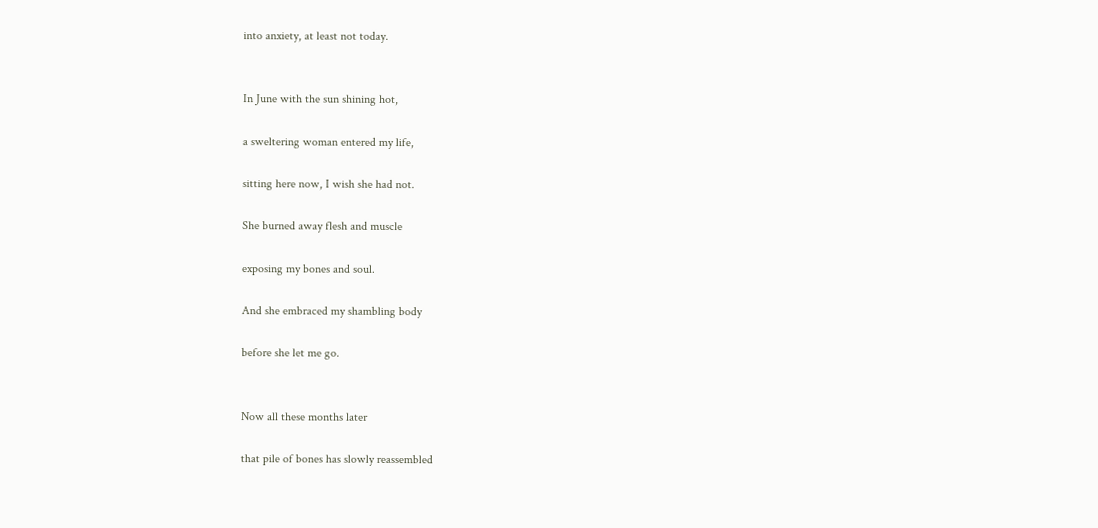into anxiety, at least not today.


In June with the sun shining hot,

a sweltering woman entered my life,

sitting here now, I wish she had not.

She burned away flesh and muscle

exposing my bones and soul.

And she embraced my shambling body

before she let me go.


Now all these months later

that pile of bones has slowly reassembled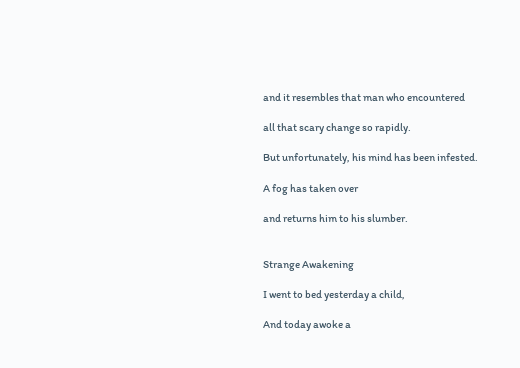and it resembles that man who encountered

all that scary change so rapidly.

But unfortunately, his mind has been infested.

A fog has taken over

and returns him to his slumber.


Strange Awakening

I went to bed yesterday a child,

And today awoke a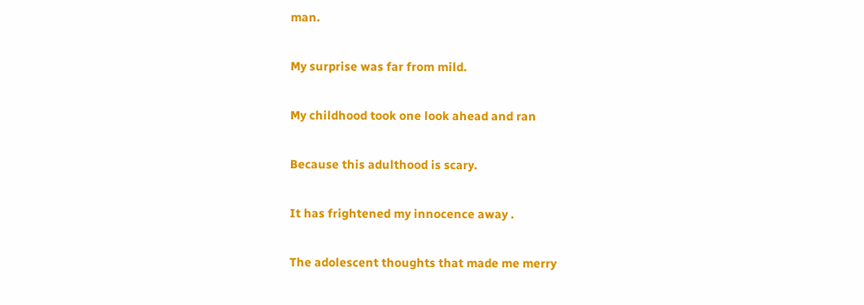man.

My surprise was far from mild.

My childhood took one look ahead and ran

Because this adulthood is scary.

It has frightened my innocence away .

The adolescent thoughts that made me merry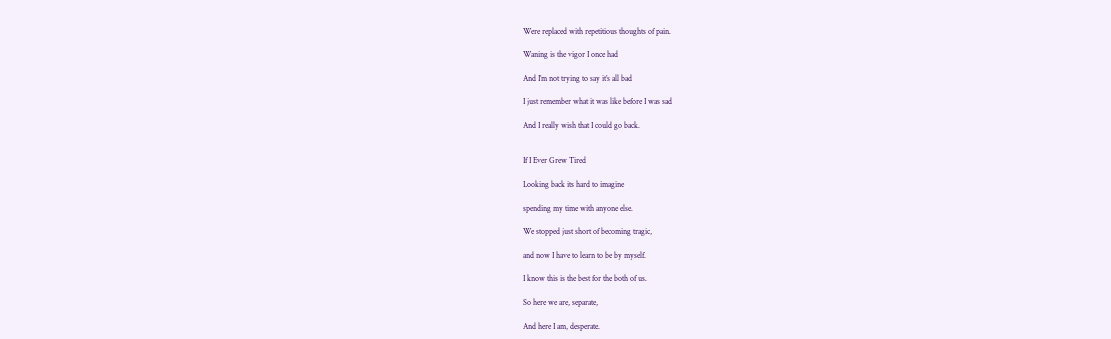Were replaced with repetitious thoughts of pain.

Waning is the vigor I once had

And I’m not trying to say it’s all bad

I just remember what it was like before I was sad

And I really wish that I could go back.


If I Ever Grew Tired

Looking back its hard to imagine

spending my time with anyone else.

We stopped just short of becoming tragic,

and now I have to learn to be by myself.

I know this is the best for the both of us.

So here we are, separate,

And here I am, desperate.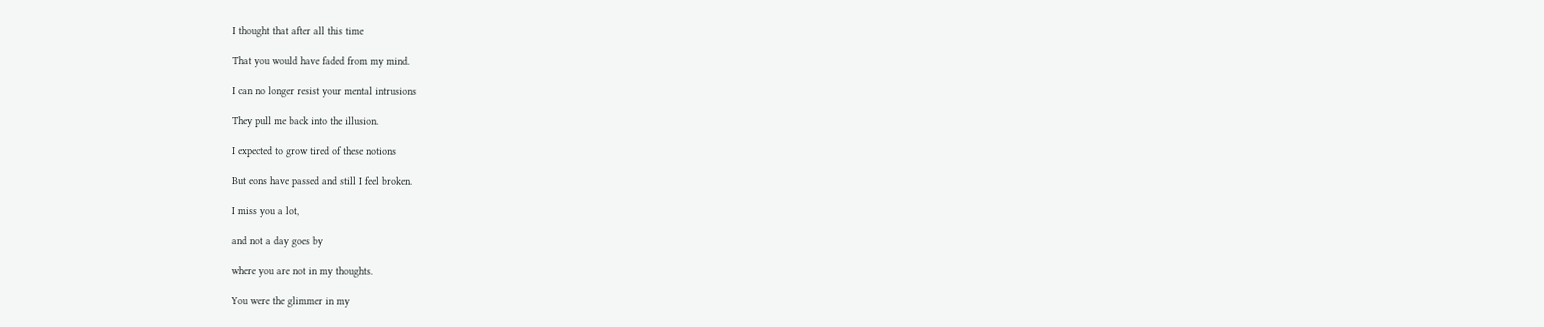I thought that after all this time

That you would have faded from my mind.

I can no longer resist your mental intrusions

They pull me back into the illusion.

I expected to grow tired of these notions

But eons have passed and still I feel broken.

I miss you a lot,

and not a day goes by

where you are not in my thoughts.

You were the glimmer in my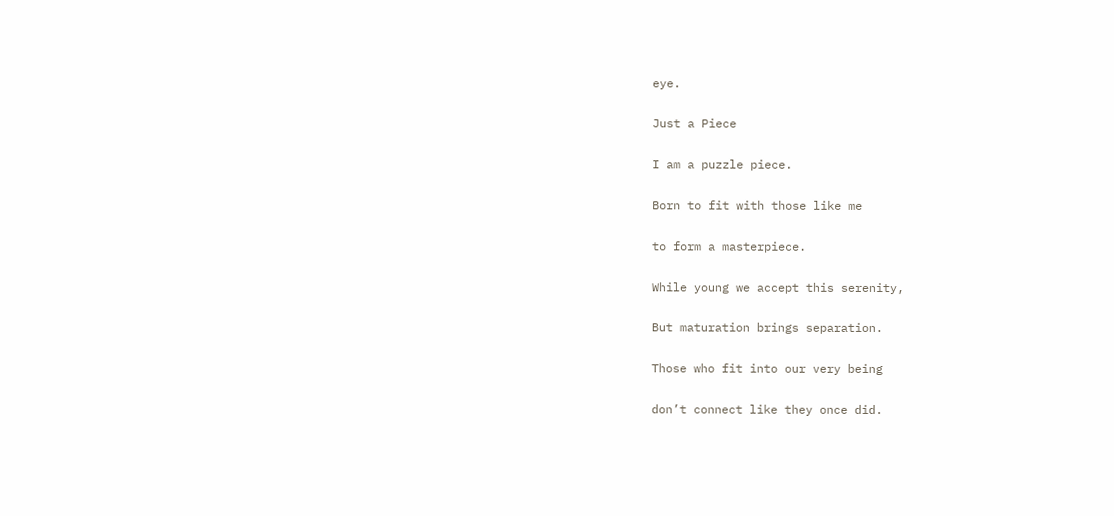eye.

Just a Piece

I am a puzzle piece.

Born to fit with those like me

to form a masterpiece.

While young we accept this serenity,

But maturation brings separation.

Those who fit into our very being

don’t connect like they once did.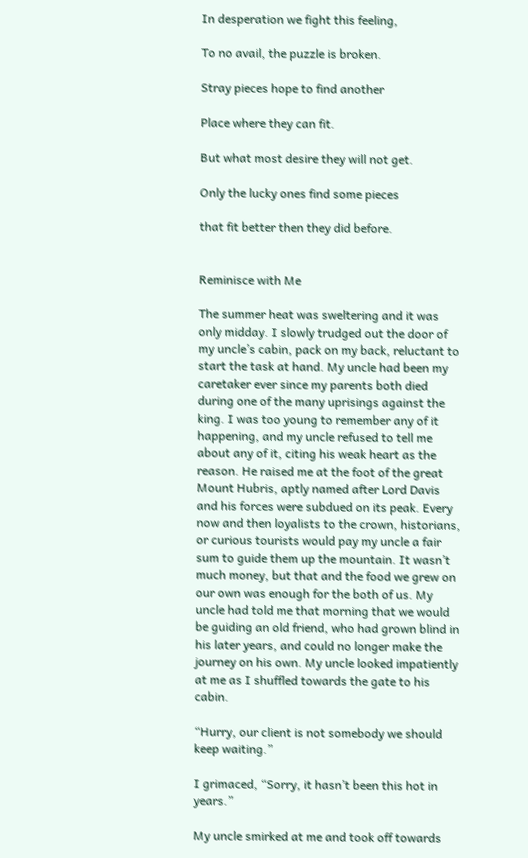In desperation we fight this feeling,

To no avail, the puzzle is broken.

Stray pieces hope to find another

Place where they can fit.

But what most desire they will not get.

Only the lucky ones find some pieces

that fit better then they did before.


Reminisce with Me

The summer heat was sweltering and it was only midday. I slowly trudged out the door of my uncle’s cabin, pack on my back, reluctant to start the task at hand. My uncle had been my caretaker ever since my parents both died during one of the many uprisings against the king. I was too young to remember any of it happening, and my uncle refused to tell me about any of it, citing his weak heart as the reason. He raised me at the foot of the great Mount Hubris, aptly named after Lord Davis and his forces were subdued on its peak. Every now and then loyalists to the crown, historians, or curious tourists would pay my uncle a fair sum to guide them up the mountain. It wasn’t much money, but that and the food we grew on our own was enough for the both of us. My uncle had told me that morning that we would be guiding an old friend, who had grown blind in his later years, and could no longer make the journey on his own. My uncle looked impatiently at me as I shuffled towards the gate to his cabin.

“Hurry, our client is not somebody we should keep waiting.”

I grimaced, “Sorry, it hasn’t been this hot in years.”

My uncle smirked at me and took off towards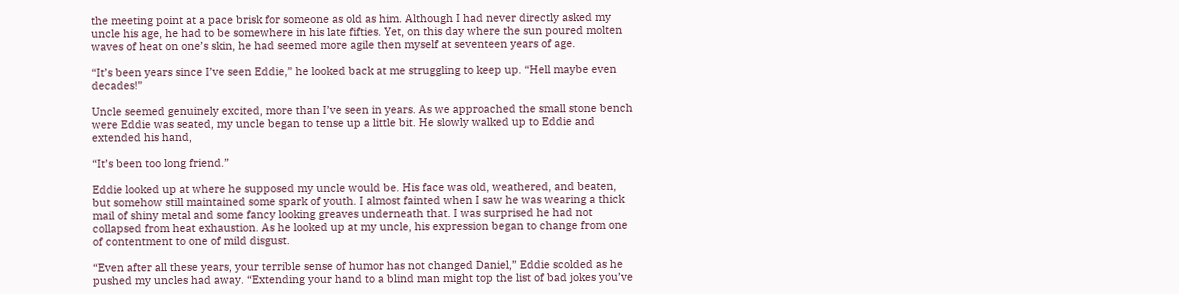the meeting point at a pace brisk for someone as old as him. Although I had never directly asked my uncle his age, he had to be somewhere in his late fifties. Yet, on this day where the sun poured molten waves of heat on one’s skin, he had seemed more agile then myself at seventeen years of age.

“It’s been years since I’ve seen Eddie,” he looked back at me struggling to keep up. “Hell maybe even decades!”

Uncle seemed genuinely excited, more than I’ve seen in years. As we approached the small stone bench were Eddie was seated, my uncle began to tense up a little bit. He slowly walked up to Eddie and extended his hand,

“It’s been too long friend.”

Eddie looked up at where he supposed my uncle would be. His face was old, weathered, and beaten, but somehow still maintained some spark of youth. I almost fainted when I saw he was wearing a thick mail of shiny metal and some fancy looking greaves underneath that. I was surprised he had not collapsed from heat exhaustion. As he looked up at my uncle, his expression began to change from one of contentment to one of mild disgust.

“Even after all these years, your terrible sense of humor has not changed Daniel,” Eddie scolded as he pushed my uncles had away. “Extending your hand to a blind man might top the list of bad jokes you’ve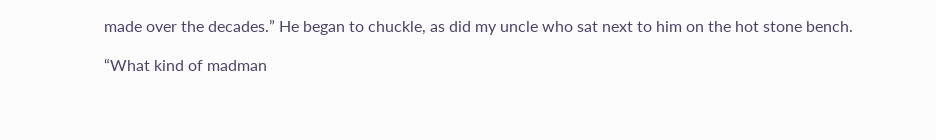made over the decades.” He began to chuckle, as did my uncle who sat next to him on the hot stone bench.

“What kind of madman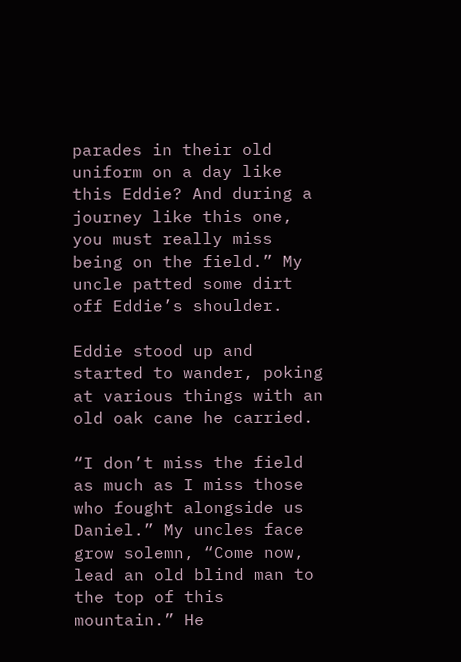parades in their old uniform on a day like this Eddie? And during a journey like this one, you must really miss being on the field.” My uncle patted some dirt off Eddie’s shoulder.

Eddie stood up and started to wander, poking at various things with an old oak cane he carried.

“I don’t miss the field as much as I miss those who fought alongside us Daniel.” My uncles face grow solemn, “Come now, lead an old blind man to the top of this mountain.” He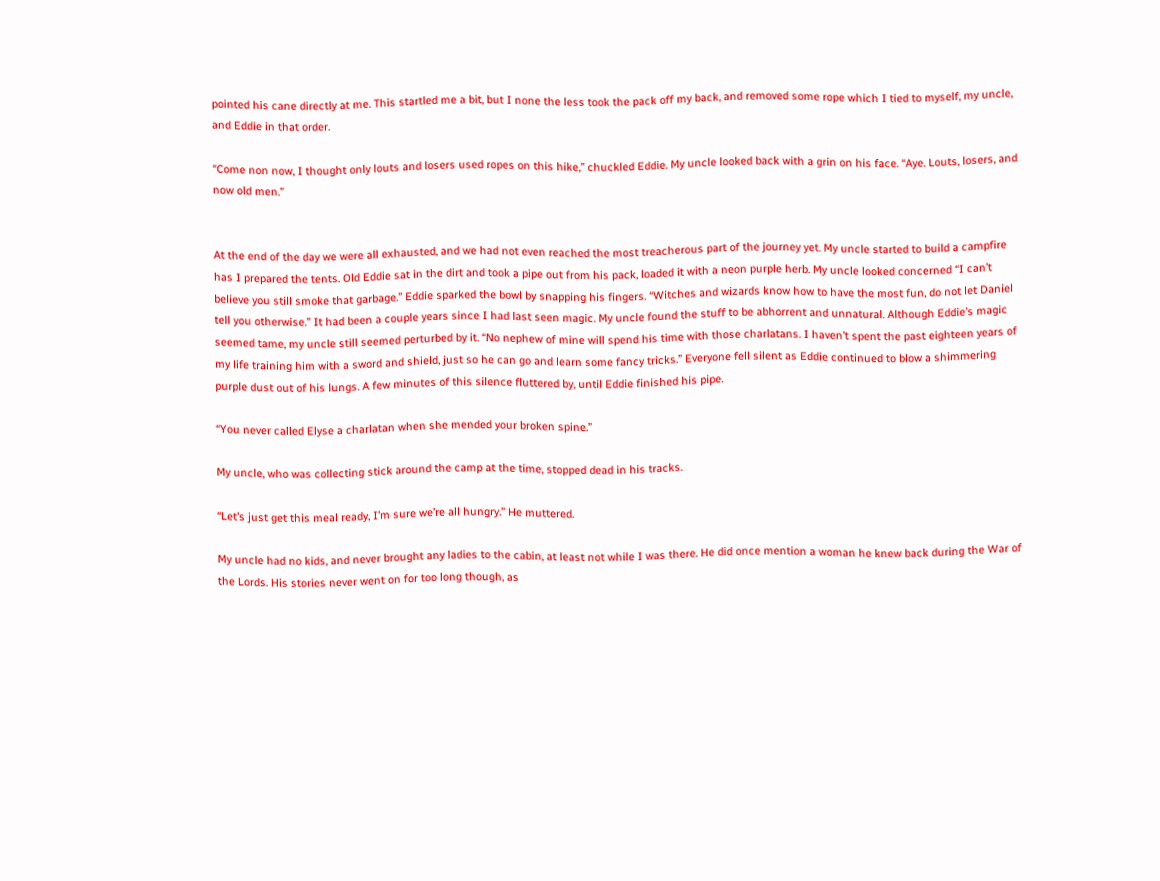pointed his cane directly at me. This startled me a bit, but I none the less took the pack off my back, and removed some rope which I tied to myself, my uncle, and Eddie in that order.

“Come non now, I thought only louts and losers used ropes on this hike,” chuckled Eddie. My uncle looked back with a grin on his face. “Aye. Louts, losers, and now old men.”


At the end of the day we were all exhausted, and we had not even reached the most treacherous part of the journey yet. My uncle started to build a campfire has I prepared the tents. Old Eddie sat in the dirt and took a pipe out from his pack, loaded it with a neon purple herb. My uncle looked concerned “I can’t believe you still smoke that garbage.” Eddie sparked the bowl by snapping his fingers. “Witches and wizards know how to have the most fun, do not let Daniel tell you otherwise.” It had been a couple years since I had last seen magic. My uncle found the stuff to be abhorrent and unnatural. Although Eddie’s magic seemed tame, my uncle still seemed perturbed by it. “No nephew of mine will spend his time with those charlatans. I haven’t spent the past eighteen years of my life training him with a sword and shield, just so he can go and learn some fancy tricks.” Everyone fell silent as Eddie continued to blow a shimmering purple dust out of his lungs. A few minutes of this silence fluttered by, until Eddie finished his pipe.

“You never called Elyse a charlatan when she mended your broken spine.”

My uncle, who was collecting stick around the camp at the time, stopped dead in his tracks.

“Let’s just get this meal ready, I’m sure we’re all hungry.” He muttered.

My uncle had no kids, and never brought any ladies to the cabin, at least not while I was there. He did once mention a woman he knew back during the War of the Lords. His stories never went on for too long though, as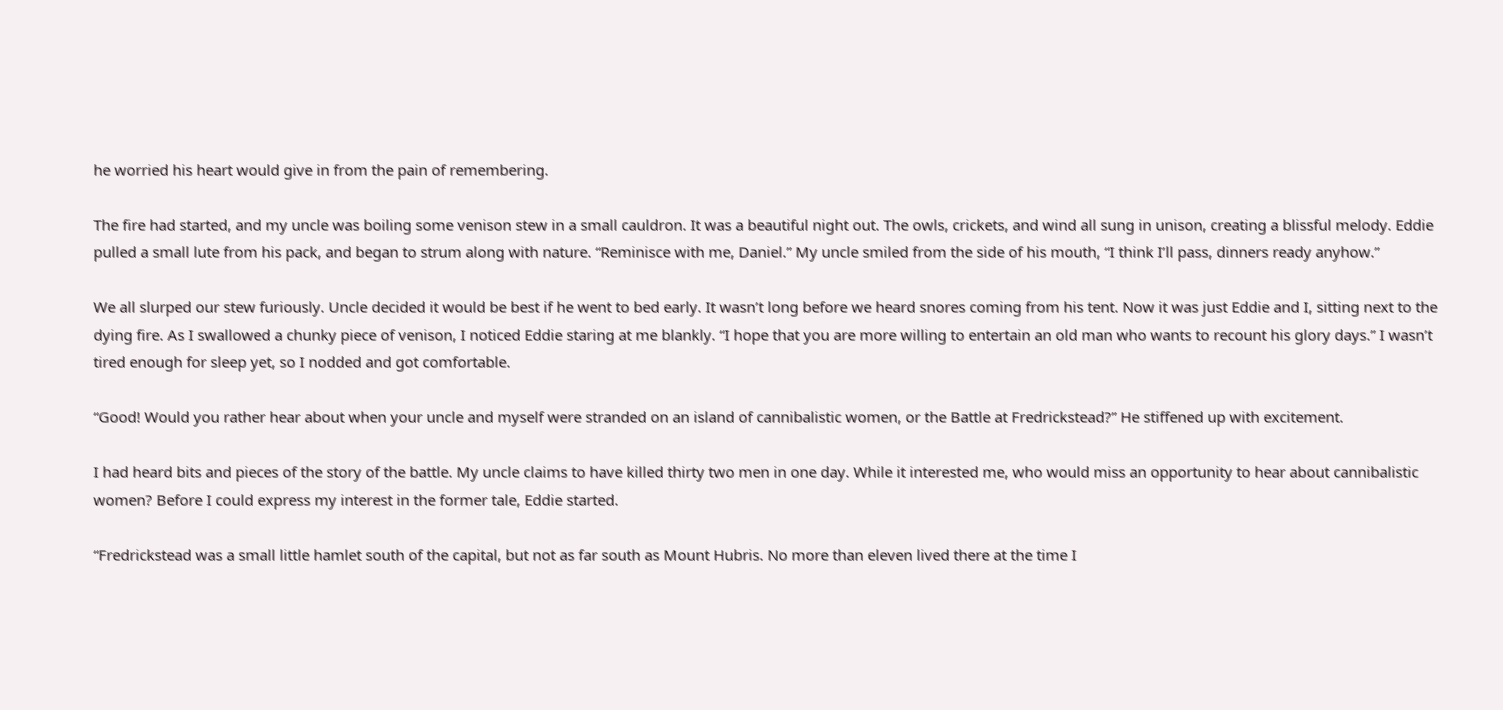he worried his heart would give in from the pain of remembering.

The fire had started, and my uncle was boiling some venison stew in a small cauldron. It was a beautiful night out. The owls, crickets, and wind all sung in unison, creating a blissful melody. Eddie pulled a small lute from his pack, and began to strum along with nature. “Reminisce with me, Daniel.” My uncle smiled from the side of his mouth, “I think I’ll pass, dinners ready anyhow.”

We all slurped our stew furiously. Uncle decided it would be best if he went to bed early. It wasn’t long before we heard snores coming from his tent. Now it was just Eddie and I, sitting next to the dying fire. As I swallowed a chunky piece of venison, I noticed Eddie staring at me blankly. “I hope that you are more willing to entertain an old man who wants to recount his glory days.” I wasn’t tired enough for sleep yet, so I nodded and got comfortable.

“Good! Would you rather hear about when your uncle and myself were stranded on an island of cannibalistic women, or the Battle at Fredrickstead?” He stiffened up with excitement.

I had heard bits and pieces of the story of the battle. My uncle claims to have killed thirty two men in one day. While it interested me, who would miss an opportunity to hear about cannibalistic women? Before I could express my interest in the former tale, Eddie started.

“Fredrickstead was a small little hamlet south of the capital, but not as far south as Mount Hubris. No more than eleven lived there at the time I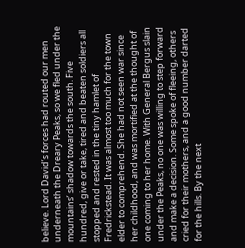believe. Lord David’s forces had routed our men underneath the Dreary Peaks, so we fled under the mountains’ shadow towards the south. Five hundred, give or take, tired and beaten soldiers all stopped and rested in the tiny hamlet of Fredrickstead. It was almost too much for the town elder to comprehend. She had not seen war since her childhood, and was mortified at the thought of one coming to her home. With General Bergus slain under the Peaks, no one was willing to step forward and make a decision. Some spoke of fleeing, others cried for their mothers, and a good number darted for the hills. By the next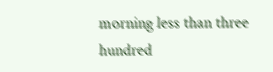morning less than three hundred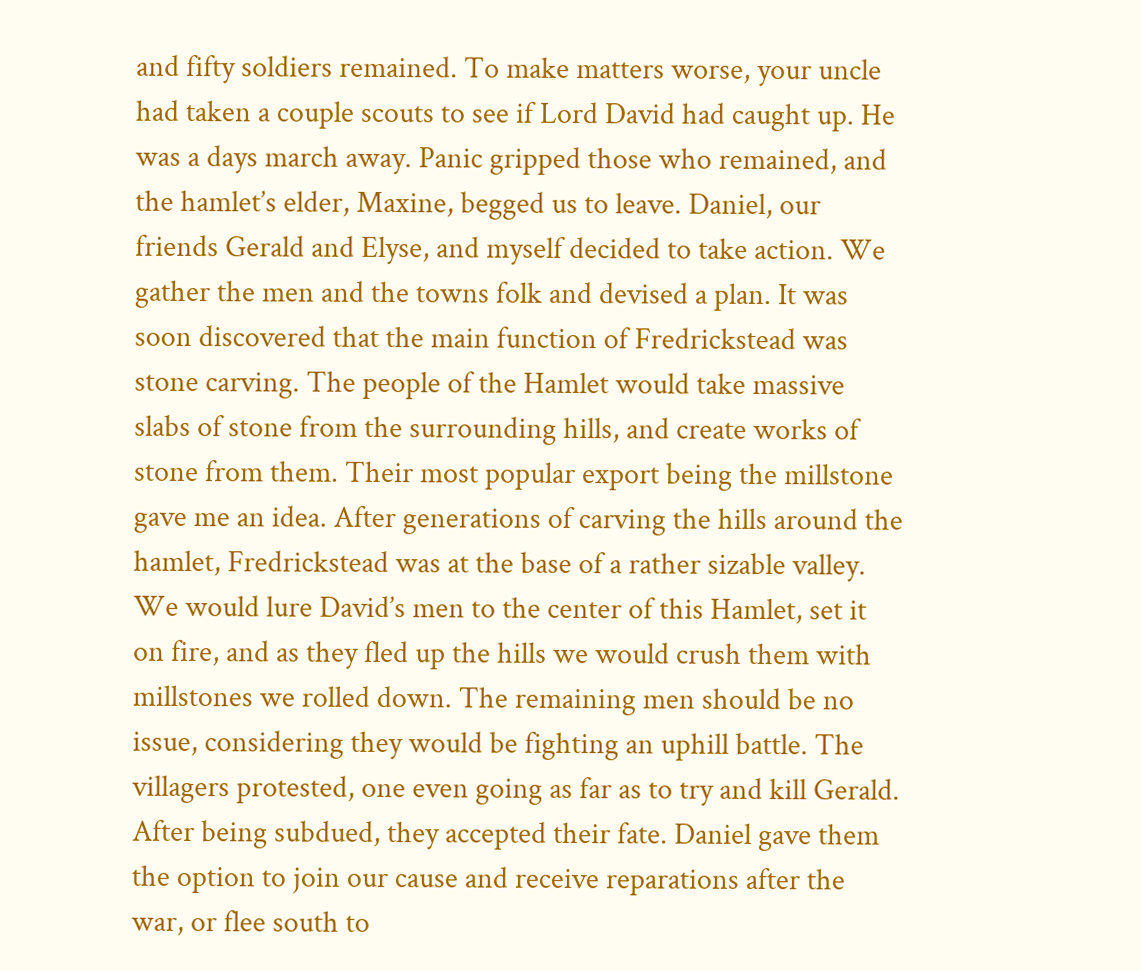and fifty soldiers remained. To make matters worse, your uncle had taken a couple scouts to see if Lord David had caught up. He was a days march away. Panic gripped those who remained, and the hamlet’s elder, Maxine, begged us to leave. Daniel, our friends Gerald and Elyse, and myself decided to take action. We gather the men and the towns folk and devised a plan. It was soon discovered that the main function of Fredrickstead was stone carving. The people of the Hamlet would take massive slabs of stone from the surrounding hills, and create works of stone from them. Their most popular export being the millstone gave me an idea. After generations of carving the hills around the hamlet, Fredrickstead was at the base of a rather sizable valley. We would lure David’s men to the center of this Hamlet, set it on fire, and as they fled up the hills we would crush them with millstones we rolled down. The remaining men should be no issue, considering they would be fighting an uphill battle. The villagers protested, one even going as far as to try and kill Gerald. After being subdued, they accepted their fate. Daniel gave them the option to join our cause and receive reparations after the war, or flee south to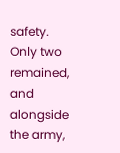safety.  Only two remained, and alongside the army,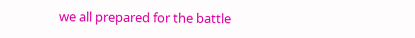we all prepared for the battle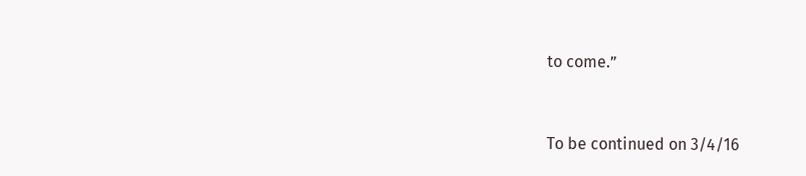to come.”


To be continued on 3/4/16